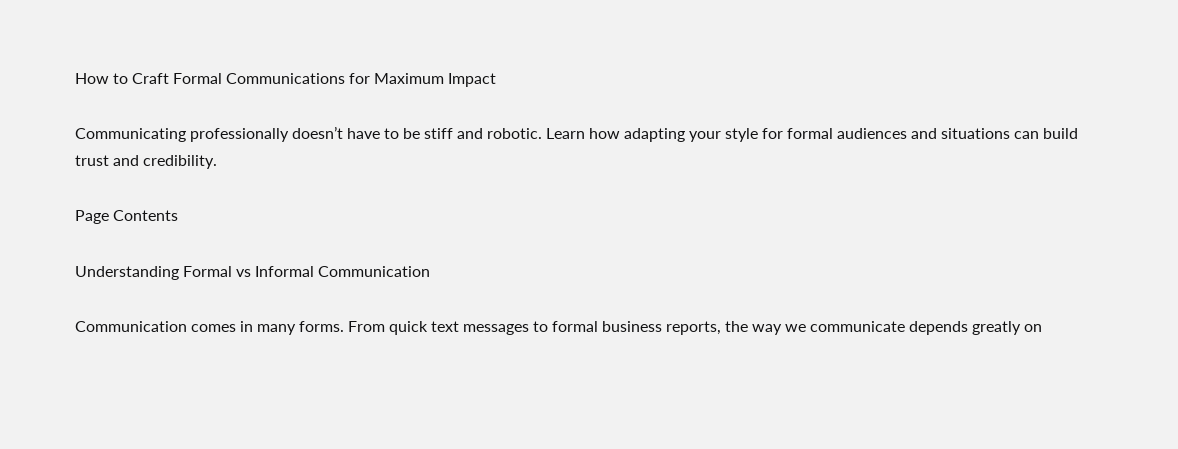How to Craft Formal Communications for Maximum Impact

Communicating professionally doesn’t have to be stiff and robotic. Learn how adapting your style for formal audiences and situations can build trust and credibility.

Page Contents

Understanding Formal vs Informal Communication

Communication comes in many forms. From quick text messages to formal business reports, the way we communicate depends greatly on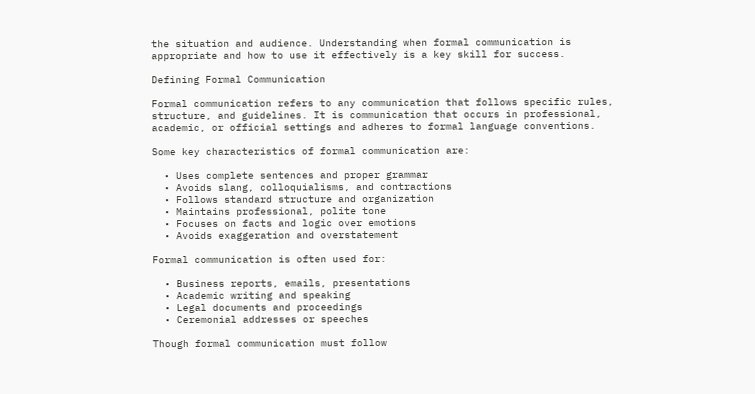the situation and audience. Understanding when formal communication is appropriate and how to use it effectively is a key skill for success.

Defining Formal Communication

Formal communication refers to any communication that follows specific rules, structure, and guidelines. It is communication that occurs in professional, academic, or official settings and adheres to formal language conventions.

Some key characteristics of formal communication are:

  • Uses complete sentences and proper grammar
  • Avoids slang, colloquialisms, and contractions
  • Follows standard structure and organization
  • Maintains professional, polite tone
  • Focuses on facts and logic over emotions
  • Avoids exaggeration and overstatement

Formal communication is often used for:

  • Business reports, emails, presentations
  • Academic writing and speaking
  • Legal documents and proceedings
  • Ceremonial addresses or speeches

Though formal communication must follow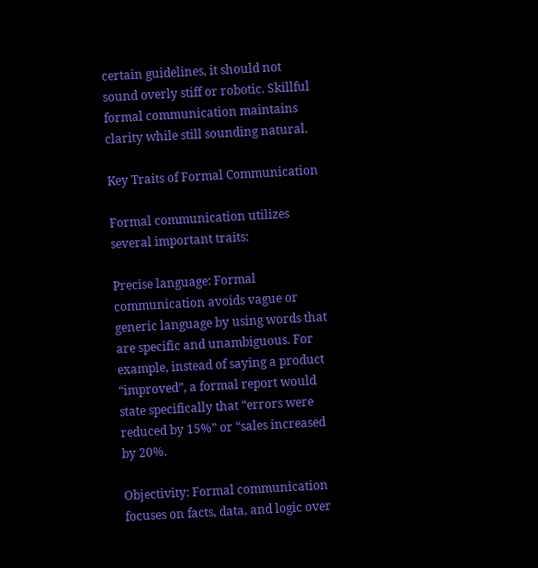certain guidelines, it should not sound overly stiff or robotic. Skillful formal communication maintains clarity while still sounding natural.

Key Traits of Formal Communication

Formal communication utilizes several important traits:

Precise language: Formal communication avoids vague or generic language by using words that are specific and unambiguous. For example, instead of saying a product “improved”, a formal report would state specifically that “errors were reduced by 15%” or “sales increased by 20%.

Objectivity: Formal communication focuses on facts, data, and logic over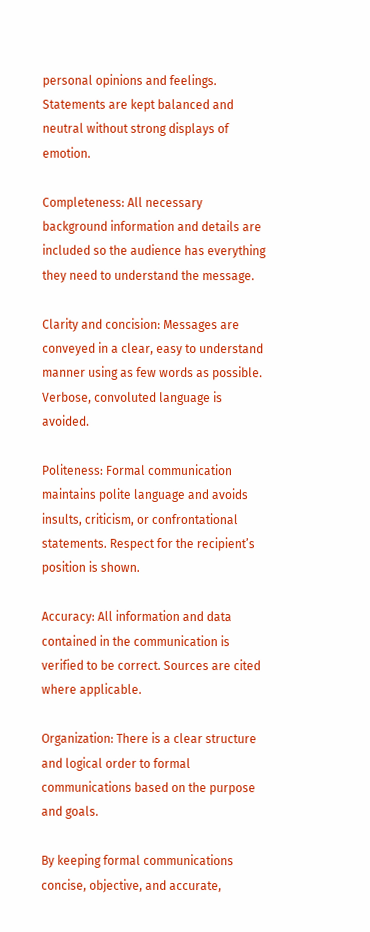personal opinions and feelings. Statements are kept balanced and neutral without strong displays of emotion.

Completeness: All necessary background information and details are included so the audience has everything they need to understand the message.

Clarity and concision: Messages are conveyed in a clear, easy to understand manner using as few words as possible. Verbose, convoluted language is avoided.

Politeness: Formal communication maintains polite language and avoids insults, criticism, or confrontational statements. Respect for the recipient’s position is shown.

Accuracy: All information and data contained in the communication is verified to be correct. Sources are cited where applicable.

Organization: There is a clear structure and logical order to formal communications based on the purpose and goals.

By keeping formal communications concise, objective, and accurate,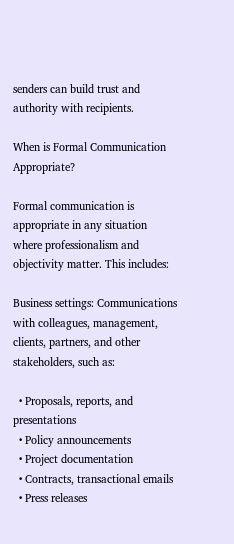senders can build trust and authority with recipients.

When is Formal Communication Appropriate?

Formal communication is appropriate in any situation where professionalism and objectivity matter. This includes:

Business settings: Communications with colleagues, management, clients, partners, and other stakeholders, such as:

  • Proposals, reports, and presentations
  • Policy announcements
  • Project documentation
  • Contracts, transactional emails
  • Press releases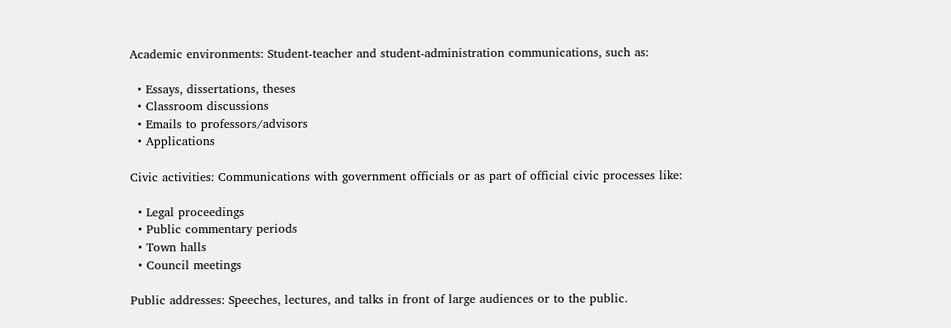Academic environments: Student-teacher and student-administration communications, such as:

  • Essays, dissertations, theses
  • Classroom discussions
  • Emails to professors/advisors
  • Applications

Civic activities: Communications with government officials or as part of official civic processes like:

  • Legal proceedings
  • Public commentary periods
  • Town halls
  • Council meetings

Public addresses: Speeches, lectures, and talks in front of large audiences or to the public.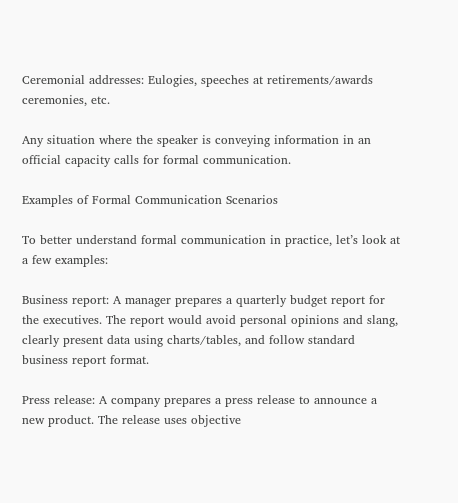Ceremonial addresses: Eulogies, speeches at retirements/awards ceremonies, etc.

Any situation where the speaker is conveying information in an official capacity calls for formal communication.

Examples of Formal Communication Scenarios

To better understand formal communication in practice, let’s look at a few examples:

Business report: A manager prepares a quarterly budget report for the executives. The report would avoid personal opinions and slang, clearly present data using charts/tables, and follow standard business report format.

Press release: A company prepares a press release to announce a new product. The release uses objective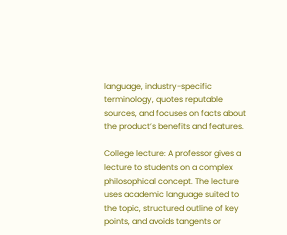language, industry-specific terminology, quotes reputable sources, and focuses on facts about the product’s benefits and features.

College lecture: A professor gives a lecture to students on a complex philosophical concept. The lecture uses academic language suited to the topic, structured outline of key points, and avoids tangents or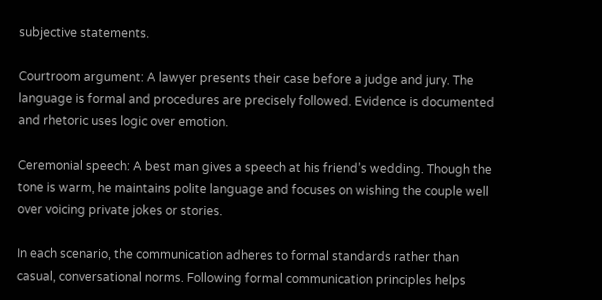subjective statements.

Courtroom argument: A lawyer presents their case before a judge and jury. The language is formal and procedures are precisely followed. Evidence is documented and rhetoric uses logic over emotion.

Ceremonial speech: A best man gives a speech at his friend’s wedding. Though the tone is warm, he maintains polite language and focuses on wishing the couple well over voicing private jokes or stories.

In each scenario, the communication adheres to formal standards rather than casual, conversational norms. Following formal communication principles helps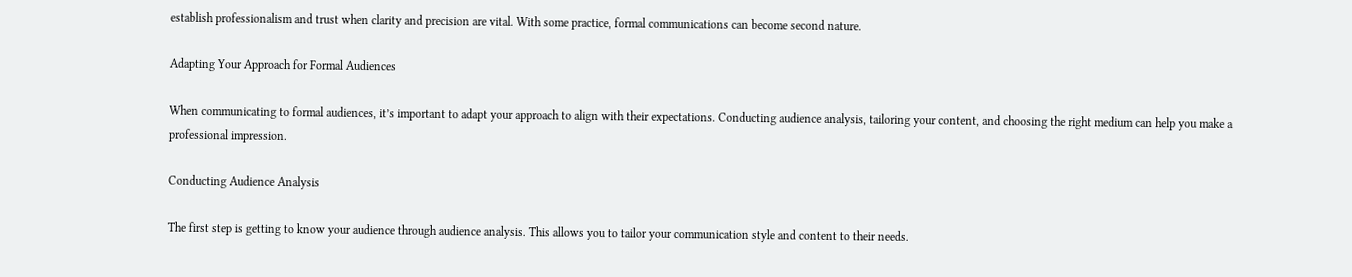establish professionalism and trust when clarity and precision are vital. With some practice, formal communications can become second nature.

Adapting Your Approach for Formal Audiences

When communicating to formal audiences, it’s important to adapt your approach to align with their expectations. Conducting audience analysis, tailoring your content, and choosing the right medium can help you make a professional impression.

Conducting Audience Analysis

The first step is getting to know your audience through audience analysis. This allows you to tailor your communication style and content to their needs.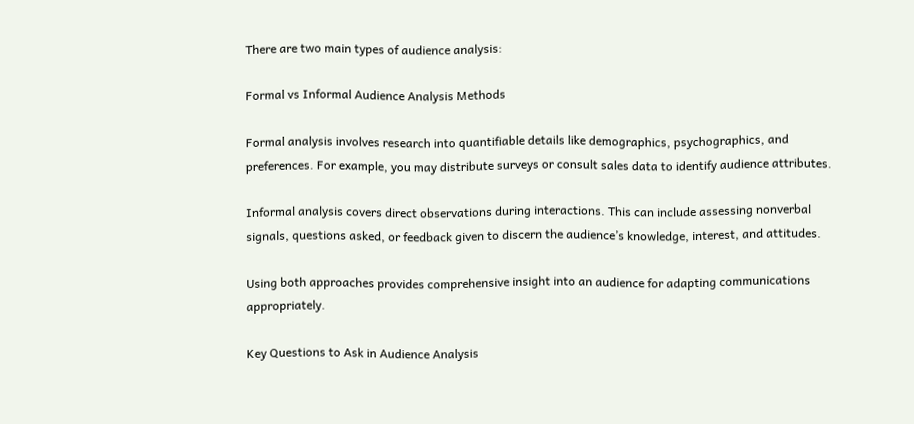There are two main types of audience analysis:

Formal vs Informal Audience Analysis Methods

Formal analysis involves research into quantifiable details like demographics, psychographics, and preferences. For example, you may distribute surveys or consult sales data to identify audience attributes.

Informal analysis covers direct observations during interactions. This can include assessing nonverbal signals, questions asked, or feedback given to discern the audience’s knowledge, interest, and attitudes.

Using both approaches provides comprehensive insight into an audience for adapting communications appropriately.

Key Questions to Ask in Audience Analysis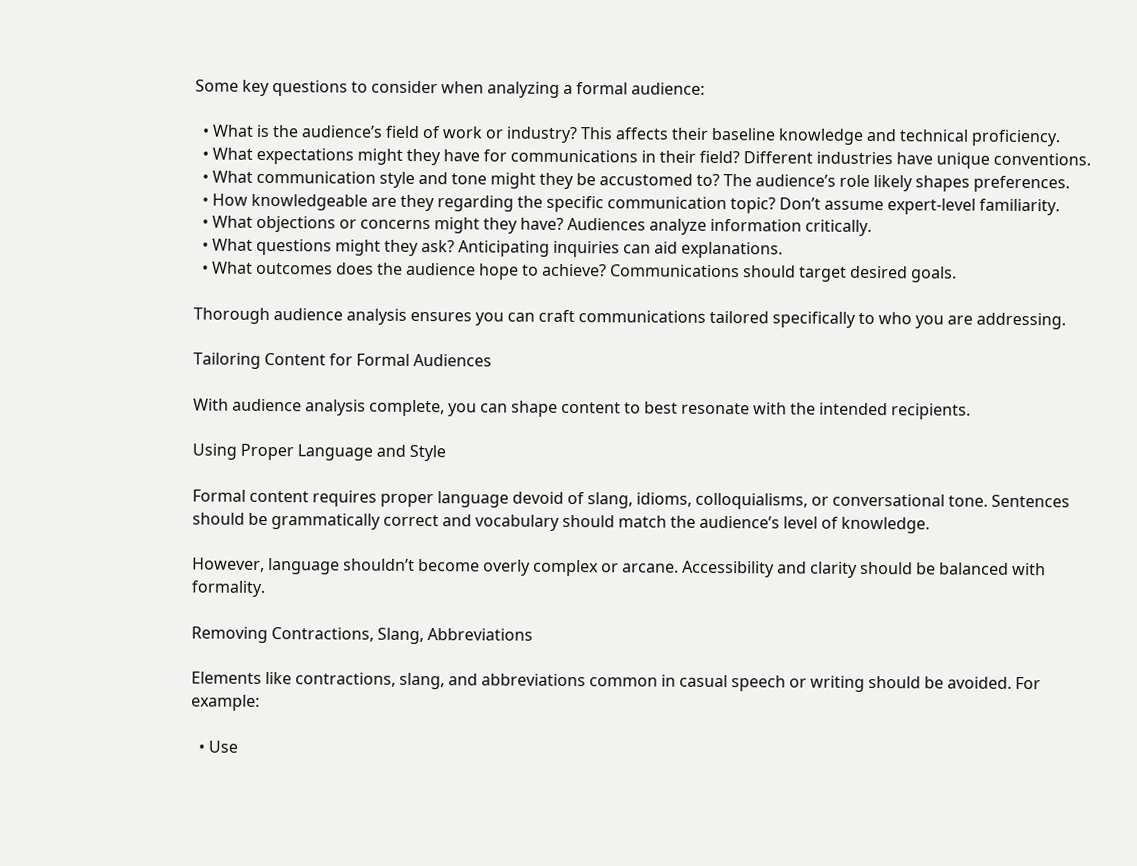Some key questions to consider when analyzing a formal audience:

  • What is the audience’s field of work or industry? This affects their baseline knowledge and technical proficiency.
  • What expectations might they have for communications in their field? Different industries have unique conventions.
  • What communication style and tone might they be accustomed to? The audience’s role likely shapes preferences.
  • How knowledgeable are they regarding the specific communication topic? Don’t assume expert-level familiarity.
  • What objections or concerns might they have? Audiences analyze information critically.
  • What questions might they ask? Anticipating inquiries can aid explanations.
  • What outcomes does the audience hope to achieve? Communications should target desired goals.

Thorough audience analysis ensures you can craft communications tailored specifically to who you are addressing.

Tailoring Content for Formal Audiences

With audience analysis complete, you can shape content to best resonate with the intended recipients.

Using Proper Language and Style

Formal content requires proper language devoid of slang, idioms, colloquialisms, or conversational tone. Sentences should be grammatically correct and vocabulary should match the audience’s level of knowledge.

However, language shouldn’t become overly complex or arcane. Accessibility and clarity should be balanced with formality.

Removing Contractions, Slang, Abbreviations

Elements like contractions, slang, and abbreviations common in casual speech or writing should be avoided. For example:

  • Use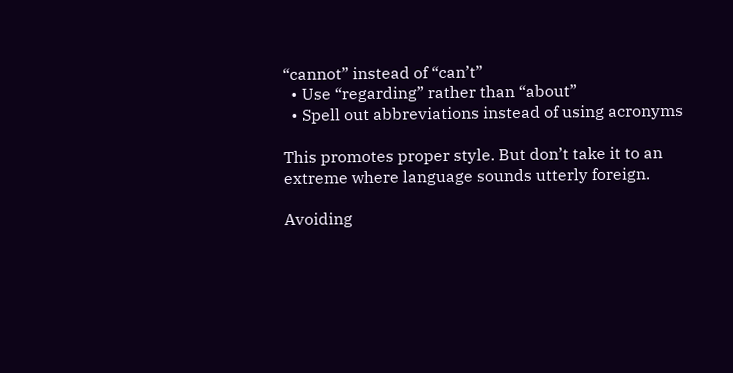“cannot” instead of “can’t”
  • Use “regarding” rather than “about”
  • Spell out abbreviations instead of using acronyms

This promotes proper style. But don’t take it to an extreme where language sounds utterly foreign.

Avoiding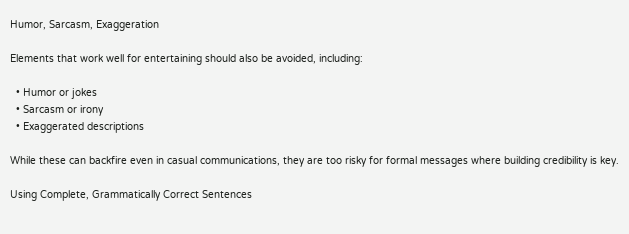Humor, Sarcasm, Exaggeration

Elements that work well for entertaining should also be avoided, including:

  • Humor or jokes
  • Sarcasm or irony
  • Exaggerated descriptions

While these can backfire even in casual communications, they are too risky for formal messages where building credibility is key.

Using Complete, Grammatically Correct Sentences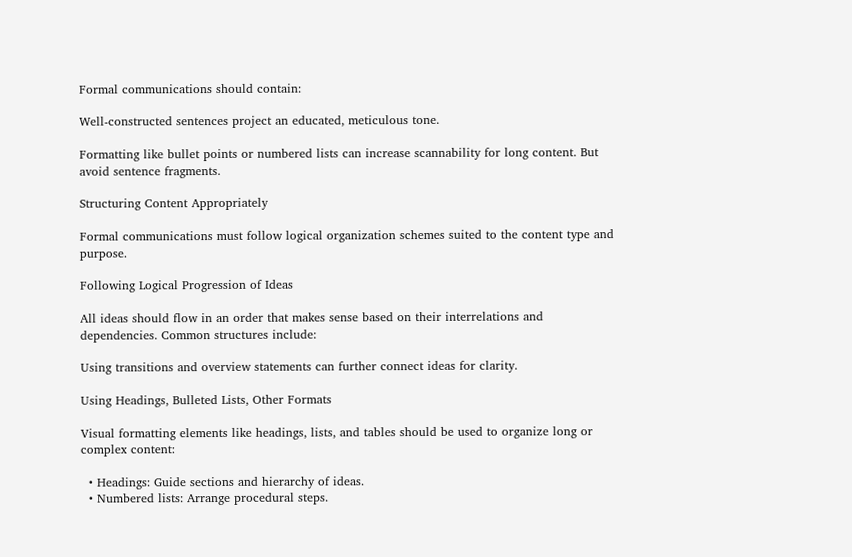Formal communications should contain:

Well-constructed sentences project an educated, meticulous tone.

Formatting like bullet points or numbered lists can increase scannability for long content. But avoid sentence fragments.

Structuring Content Appropriately

Formal communications must follow logical organization schemes suited to the content type and purpose.

Following Logical Progression of Ideas

All ideas should flow in an order that makes sense based on their interrelations and dependencies. Common structures include:

Using transitions and overview statements can further connect ideas for clarity.

Using Headings, Bulleted Lists, Other Formats

Visual formatting elements like headings, lists, and tables should be used to organize long or complex content:

  • Headings: Guide sections and hierarchy of ideas.
  • Numbered lists: Arrange procedural steps.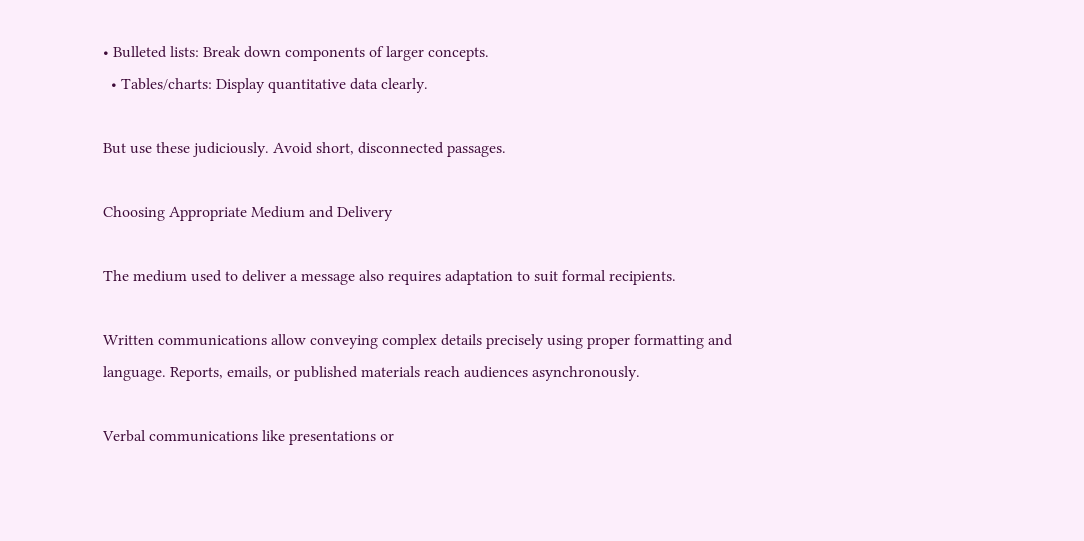• Bulleted lists: Break down components of larger concepts.
  • Tables/charts: Display quantitative data clearly.

But use these judiciously. Avoid short, disconnected passages.

Choosing Appropriate Medium and Delivery

The medium used to deliver a message also requires adaptation to suit formal recipients.

Written communications allow conveying complex details precisely using proper formatting and language. Reports, emails, or published materials reach audiences asynchronously.

Verbal communications like presentations or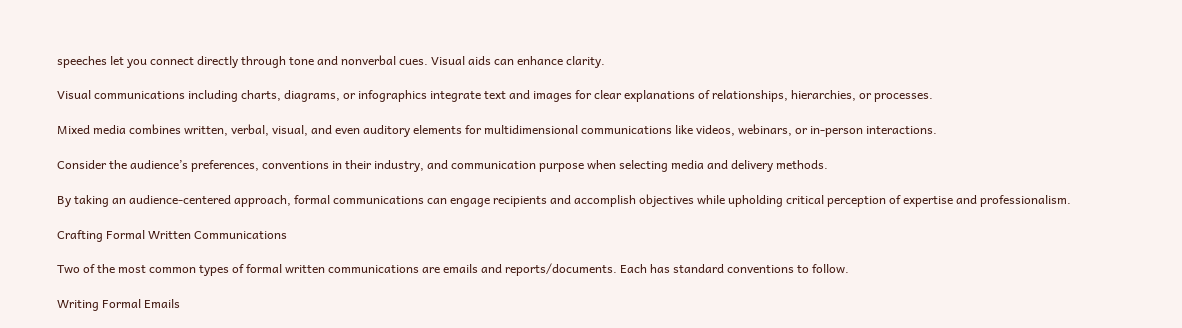speeches let you connect directly through tone and nonverbal cues. Visual aids can enhance clarity.

Visual communications including charts, diagrams, or infographics integrate text and images for clear explanations of relationships, hierarchies, or processes.

Mixed media combines written, verbal, visual, and even auditory elements for multidimensional communications like videos, webinars, or in-person interactions.

Consider the audience’s preferences, conventions in their industry, and communication purpose when selecting media and delivery methods.

By taking an audience-centered approach, formal communications can engage recipients and accomplish objectives while upholding critical perception of expertise and professionalism.

Crafting Formal Written Communications

Two of the most common types of formal written communications are emails and reports/documents. Each has standard conventions to follow.

Writing Formal Emails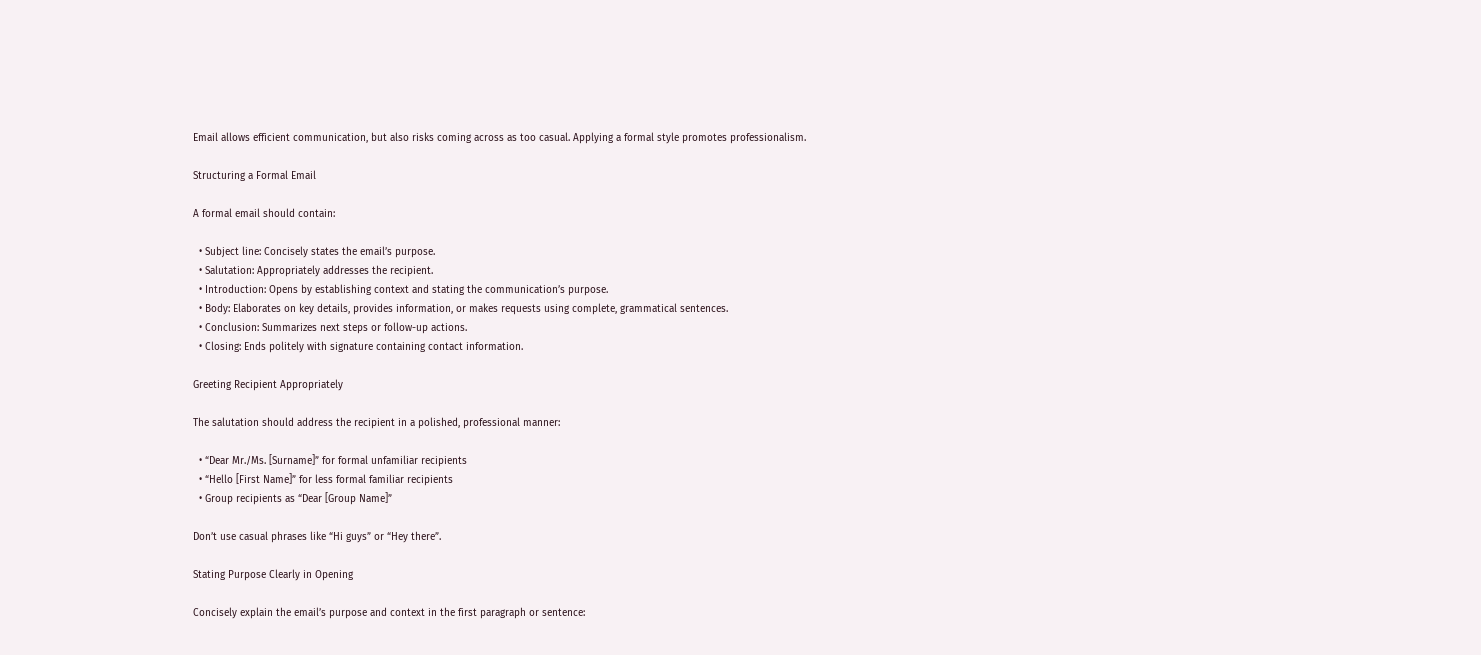Email allows efficient communication, but also risks coming across as too casual. Applying a formal style promotes professionalism.

Structuring a Formal Email

A formal email should contain:

  • Subject line: Concisely states the email’s purpose.
  • Salutation: Appropriately addresses the recipient.
  • Introduction: Opens by establishing context and stating the communication’s purpose.
  • Body: Elaborates on key details, provides information, or makes requests using complete, grammatical sentences.
  • Conclusion: Summarizes next steps or follow-up actions.
  • Closing: Ends politely with signature containing contact information.

Greeting Recipient Appropriately

The salutation should address the recipient in a polished, professional manner:

  • “Dear Mr./Ms. [Surname]” for formal unfamiliar recipients
  • “Hello [First Name]” for less formal familiar recipients
  • Group recipients as “Dear [Group Name]”

Don’t use casual phrases like “Hi guys” or “Hey there”.

Stating Purpose Clearly in Opening

Concisely explain the email’s purpose and context in the first paragraph or sentence: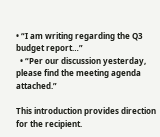• “I am writing regarding the Q3 budget report…”
  • “Per our discussion yesterday, please find the meeting agenda attached.”

This introduction provides direction for the recipient.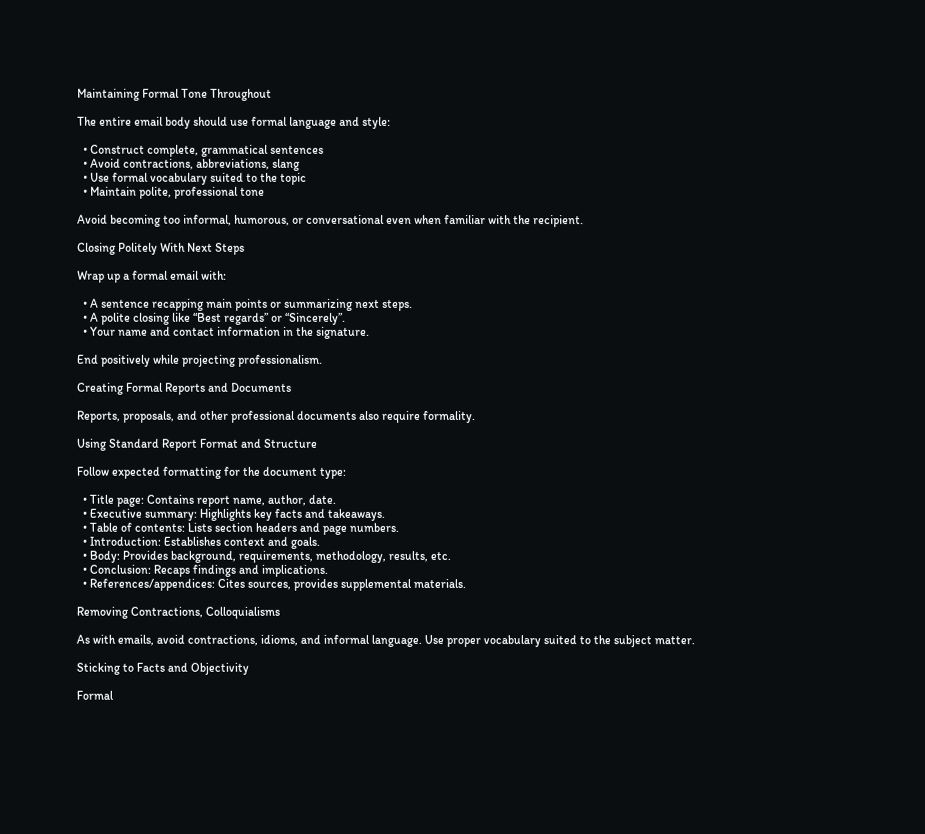Maintaining Formal Tone Throughout

The entire email body should use formal language and style:

  • Construct complete, grammatical sentences
  • Avoid contractions, abbreviations, slang
  • Use formal vocabulary suited to the topic
  • Maintain polite, professional tone

Avoid becoming too informal, humorous, or conversational even when familiar with the recipient.

Closing Politely With Next Steps

Wrap up a formal email with:

  • A sentence recapping main points or summarizing next steps.
  • A polite closing like “Best regards” or “Sincerely”.
  • Your name and contact information in the signature.

End positively while projecting professionalism.

Creating Formal Reports and Documents

Reports, proposals, and other professional documents also require formality.

Using Standard Report Format and Structure

Follow expected formatting for the document type:

  • Title page: Contains report name, author, date.
  • Executive summary: Highlights key facts and takeaways.
  • Table of contents: Lists section headers and page numbers.
  • Introduction: Establishes context and goals.
  • Body: Provides background, requirements, methodology, results, etc.
  • Conclusion: Recaps findings and implications.
  • References/appendices: Cites sources, provides supplemental materials.

Removing Contractions, Colloquialisms

As with emails, avoid contractions, idioms, and informal language. Use proper vocabulary suited to the subject matter.

Sticking to Facts and Objectivity

Formal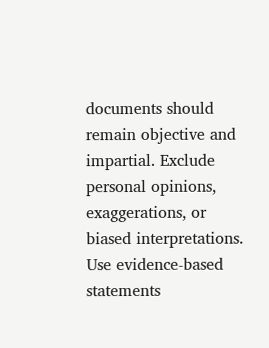documents should remain objective and impartial. Exclude personal opinions, exaggerations, or biased interpretations. Use evidence-based statements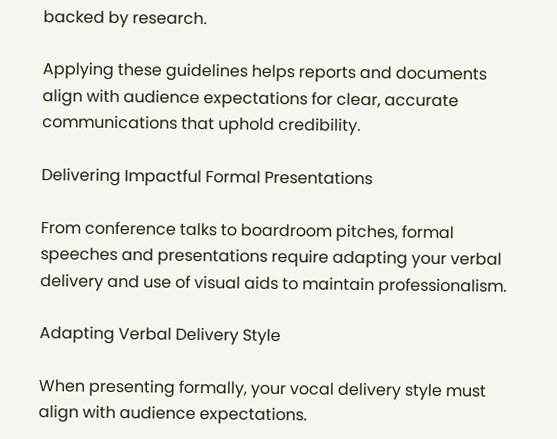backed by research.

Applying these guidelines helps reports and documents align with audience expectations for clear, accurate communications that uphold credibility.

Delivering Impactful Formal Presentations

From conference talks to boardroom pitches, formal speeches and presentations require adapting your verbal delivery and use of visual aids to maintain professionalism.

Adapting Verbal Delivery Style

When presenting formally, your vocal delivery style must align with audience expectations.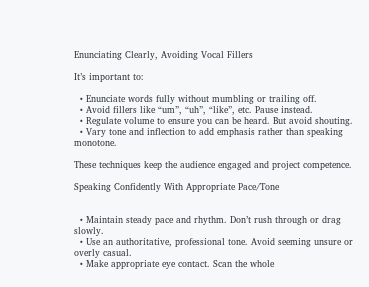Enunciating Clearly, Avoiding Vocal Fillers

It’s important to:

  • Enunciate words fully without mumbling or trailing off.
  • Avoid fillers like “um”, “uh”, “like”, etc. Pause instead.
  • Regulate volume to ensure you can be heard. But avoid shouting.
  • Vary tone and inflection to add emphasis rather than speaking monotone.

These techniques keep the audience engaged and project competence.

Speaking Confidently With Appropriate Pace/Tone


  • Maintain steady pace and rhythm. Don’t rush through or drag slowly.
  • Use an authoritative, professional tone. Avoid seeming unsure or overly casual.
  • Make appropriate eye contact. Scan the whole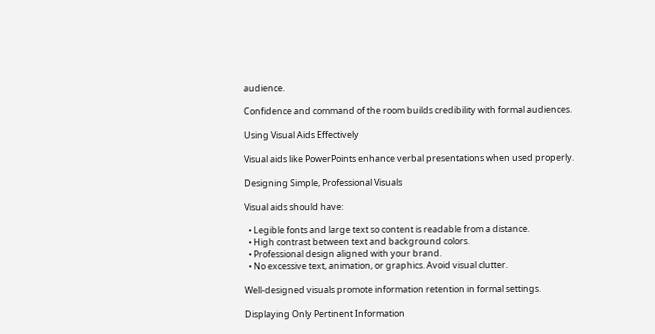audience.

Confidence and command of the room builds credibility with formal audiences.

Using Visual Aids Effectively

Visual aids like PowerPoints enhance verbal presentations when used properly.

Designing Simple, Professional Visuals

Visual aids should have:

  • Legible fonts and large text so content is readable from a distance.
  • High contrast between text and background colors.
  • Professional design aligned with your brand.
  • No excessive text, animation, or graphics. Avoid visual clutter.

Well-designed visuals promote information retention in formal settings.

Displaying Only Pertinent Information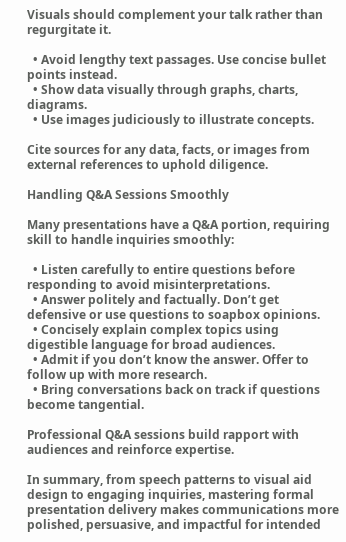Visuals should complement your talk rather than regurgitate it.

  • Avoid lengthy text passages. Use concise bullet points instead.
  • Show data visually through graphs, charts, diagrams.
  • Use images judiciously to illustrate concepts.

Cite sources for any data, facts, or images from external references to uphold diligence.

Handling Q&A Sessions Smoothly

Many presentations have a Q&A portion, requiring skill to handle inquiries smoothly:

  • Listen carefully to entire questions before responding to avoid misinterpretations.
  • Answer politely and factually. Don’t get defensive or use questions to soapbox opinions.
  • Concisely explain complex topics using digestible language for broad audiences.
  • Admit if you don’t know the answer. Offer to follow up with more research.
  • Bring conversations back on track if questions become tangential.

Professional Q&A sessions build rapport with audiences and reinforce expertise.

In summary, from speech patterns to visual aid design to engaging inquiries, mastering formal presentation delivery makes communications more polished, persuasive, and impactful for intended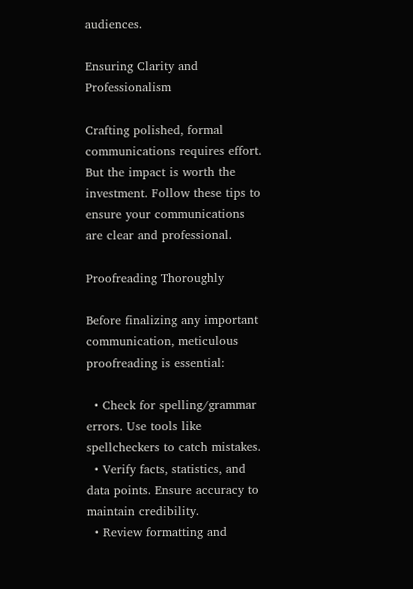audiences.

Ensuring Clarity and Professionalism

Crafting polished, formal communications requires effort. But the impact is worth the investment. Follow these tips to ensure your communications are clear and professional.

Proofreading Thoroughly

Before finalizing any important communication, meticulous proofreading is essential:

  • Check for spelling/grammar errors. Use tools like spellcheckers to catch mistakes.
  • Verify facts, statistics, and data points. Ensure accuracy to maintain credibility.
  • Review formatting and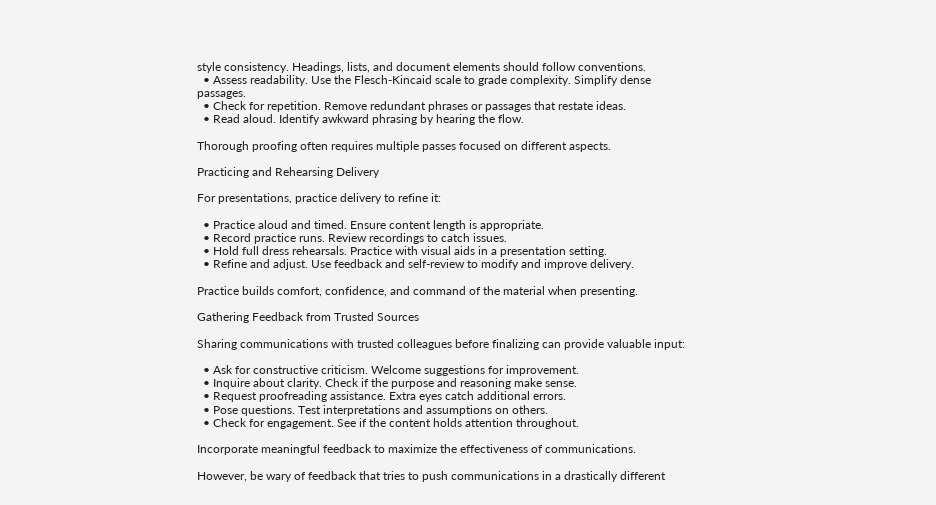style consistency. Headings, lists, and document elements should follow conventions.
  • Assess readability. Use the Flesch-Kincaid scale to grade complexity. Simplify dense passages.
  • Check for repetition. Remove redundant phrases or passages that restate ideas.
  • Read aloud. Identify awkward phrasing by hearing the flow.

Thorough proofing often requires multiple passes focused on different aspects.

Practicing and Rehearsing Delivery

For presentations, practice delivery to refine it:

  • Practice aloud and timed. Ensure content length is appropriate.
  • Record practice runs. Review recordings to catch issues.
  • Hold full dress rehearsals. Practice with visual aids in a presentation setting.
  • Refine and adjust. Use feedback and self-review to modify and improve delivery.

Practice builds comfort, confidence, and command of the material when presenting.

Gathering Feedback from Trusted Sources

Sharing communications with trusted colleagues before finalizing can provide valuable input:

  • Ask for constructive criticism. Welcome suggestions for improvement.
  • Inquire about clarity. Check if the purpose and reasoning make sense.
  • Request proofreading assistance. Extra eyes catch additional errors.
  • Pose questions. Test interpretations and assumptions on others.
  • Check for engagement. See if the content holds attention throughout.

Incorporate meaningful feedback to maximize the effectiveness of communications.

However, be wary of feedback that tries to push communications in a drastically different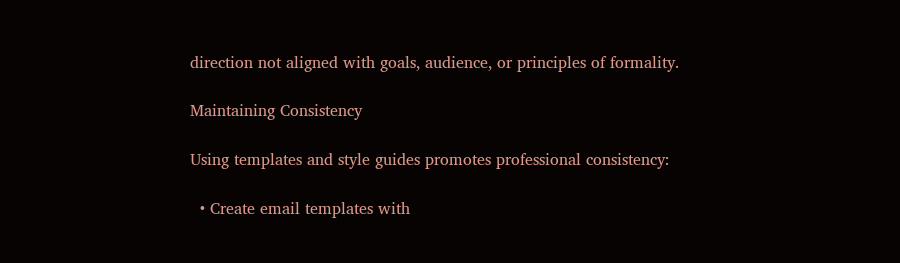direction not aligned with goals, audience, or principles of formality.

Maintaining Consistency

Using templates and style guides promotes professional consistency:

  • Create email templates with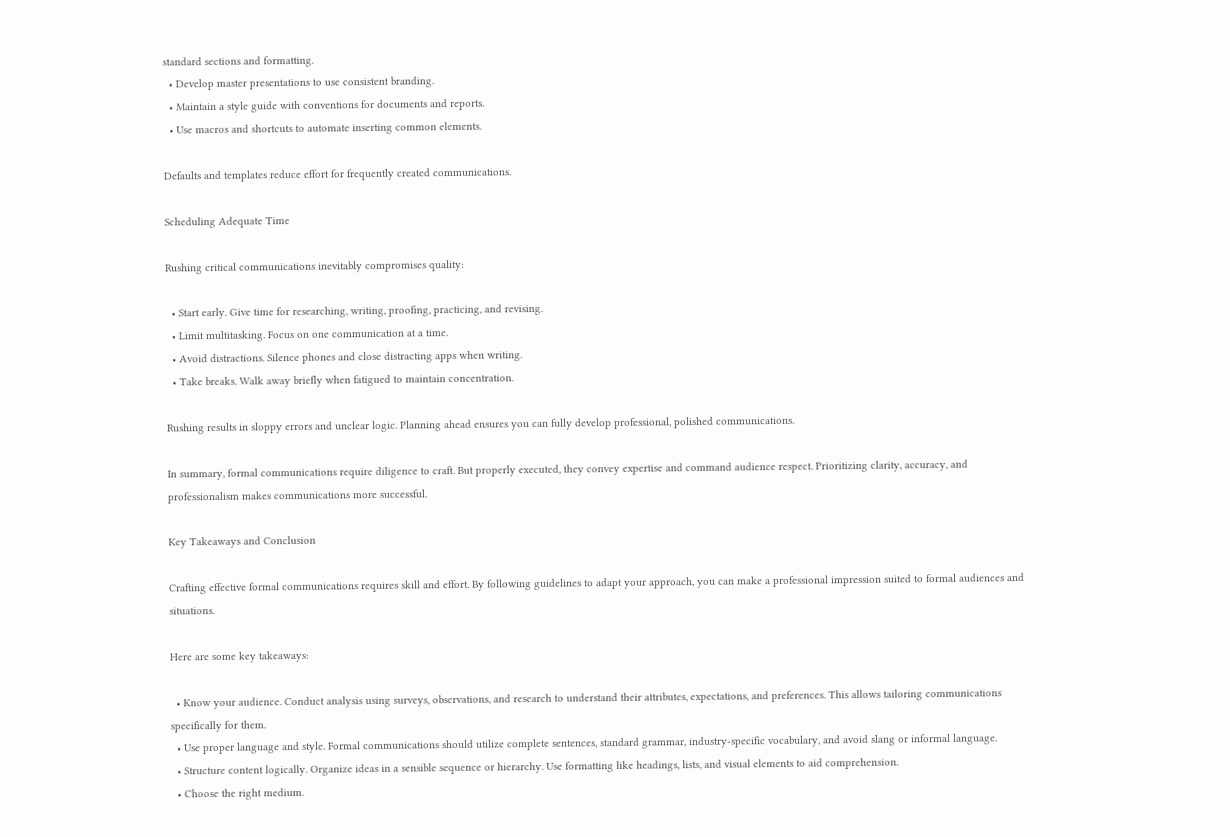standard sections and formatting.
  • Develop master presentations to use consistent branding.
  • Maintain a style guide with conventions for documents and reports.
  • Use macros and shortcuts to automate inserting common elements.

Defaults and templates reduce effort for frequently created communications.

Scheduling Adequate Time

Rushing critical communications inevitably compromises quality:

  • Start early. Give time for researching, writing, proofing, practicing, and revising.
  • Limit multitasking. Focus on one communication at a time.
  • Avoid distractions. Silence phones and close distracting apps when writing.
  • Take breaks. Walk away briefly when fatigued to maintain concentration.

Rushing results in sloppy errors and unclear logic. Planning ahead ensures you can fully develop professional, polished communications.

In summary, formal communications require diligence to craft. But properly executed, they convey expertise and command audience respect. Prioritizing clarity, accuracy, and professionalism makes communications more successful.

Key Takeaways and Conclusion

Crafting effective formal communications requires skill and effort. By following guidelines to adapt your approach, you can make a professional impression suited to formal audiences and situations.

Here are some key takeaways:

  • Know your audience. Conduct analysis using surveys, observations, and research to understand their attributes, expectations, and preferences. This allows tailoring communications specifically for them.
  • Use proper language and style. Formal communications should utilize complete sentences, standard grammar, industry-specific vocabulary, and avoid slang or informal language.
  • Structure content logically. Organize ideas in a sensible sequence or hierarchy. Use formatting like headings, lists, and visual elements to aid comprehension.
  • Choose the right medium.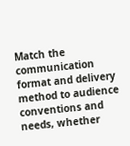Match the communication format and delivery method to audience conventions and needs, whether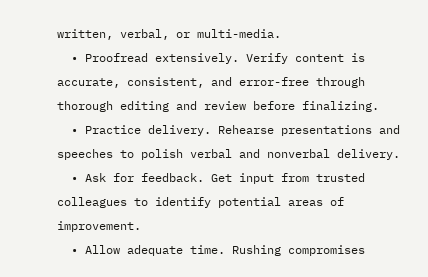written, verbal, or multi-media.
  • Proofread extensively. Verify content is accurate, consistent, and error-free through thorough editing and review before finalizing.
  • Practice delivery. Rehearse presentations and speeches to polish verbal and nonverbal delivery.
  • Ask for feedback. Get input from trusted colleagues to identify potential areas of improvement.
  • Allow adequate time. Rushing compromises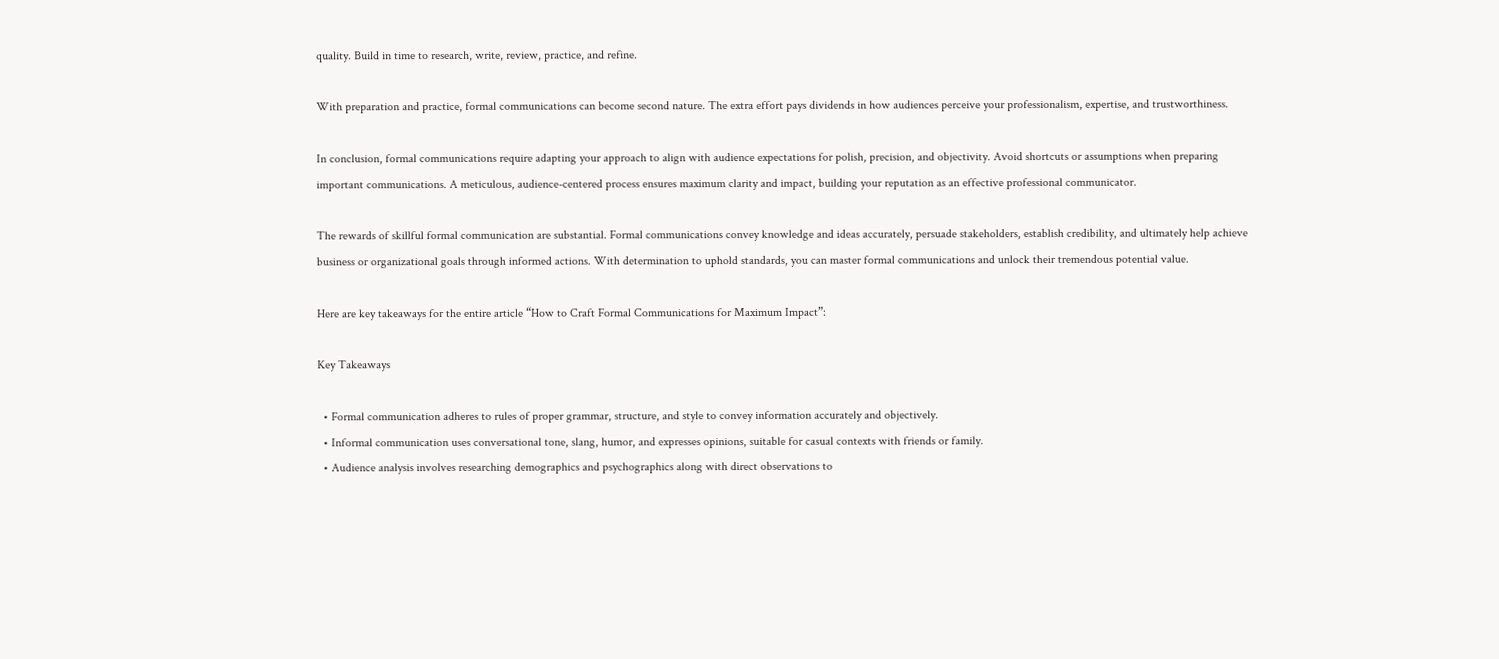quality. Build in time to research, write, review, practice, and refine.

With preparation and practice, formal communications can become second nature. The extra effort pays dividends in how audiences perceive your professionalism, expertise, and trustworthiness.

In conclusion, formal communications require adapting your approach to align with audience expectations for polish, precision, and objectivity. Avoid shortcuts or assumptions when preparing important communications. A meticulous, audience-centered process ensures maximum clarity and impact, building your reputation as an effective professional communicator.

The rewards of skillful formal communication are substantial. Formal communications convey knowledge and ideas accurately, persuade stakeholders, establish credibility, and ultimately help achieve business or organizational goals through informed actions. With determination to uphold standards, you can master formal communications and unlock their tremendous potential value.

Here are key takeaways for the entire article “How to Craft Formal Communications for Maximum Impact”:

Key Takeaways

  • Formal communication adheres to rules of proper grammar, structure, and style to convey information accurately and objectively.
  • Informal communication uses conversational tone, slang, humor, and expresses opinions, suitable for casual contexts with friends or family.
  • Audience analysis involves researching demographics and psychographics along with direct observations to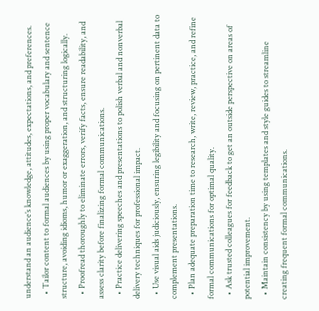understand an audience’s knowledge, attitudes, expectations, and preferences.
  • Tailor content to formal audiences by using proper vocabulary and sentence structure, avoiding idioms, humor or exaggeration, and structuring logically.
  • Proofread thoroughly to eliminate errors, verify facts, ensure readability, and assess clarity before finalizing formal communications.
  • Practice delivering speeches and presentations to polish verbal and nonverbal delivery techniques for professional impact.
  • Use visual aids judiciously, ensuring legibility and focusing on pertinent data to complement presentations.
  • Plan adequate preparation time to research, write, review, practice, and refine formal communications for optimal quality.
  • Ask trusted colleagues for feedback to get an outside perspective on areas of potential improvement.
  • Maintain consistency by using templates and style guides to streamline creating frequent formal communications.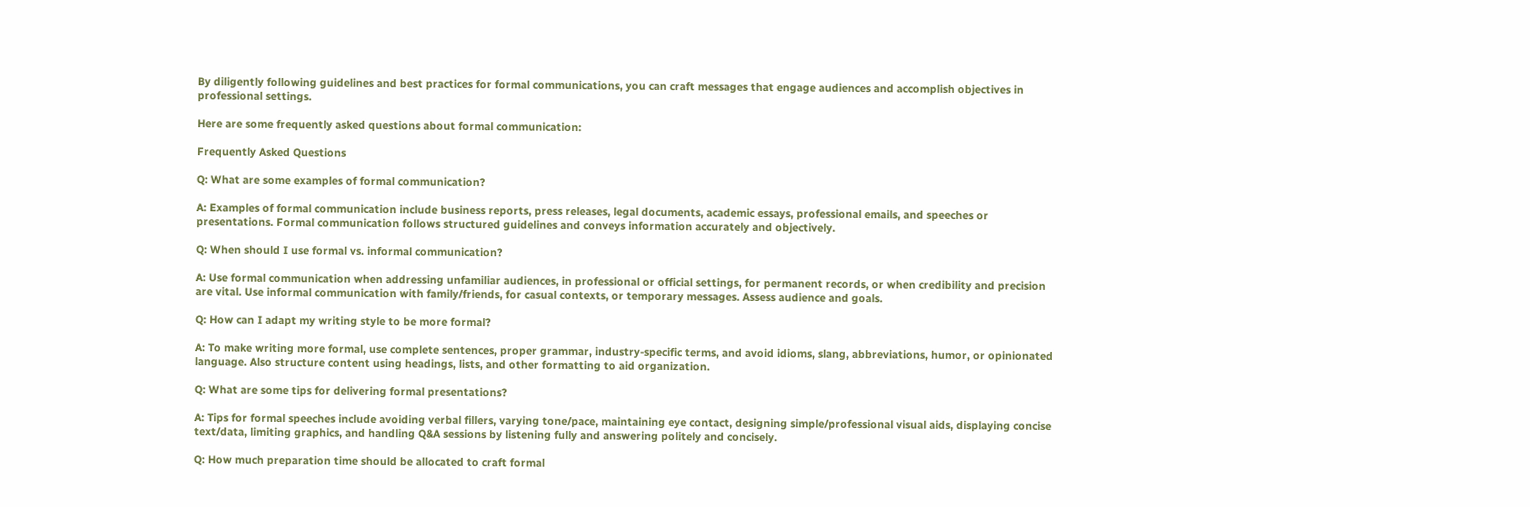By diligently following guidelines and best practices for formal communications, you can craft messages that engage audiences and accomplish objectives in professional settings.

Here are some frequently asked questions about formal communication:

Frequently Asked Questions

Q: What are some examples of formal communication?

A: Examples of formal communication include business reports, press releases, legal documents, academic essays, professional emails, and speeches or presentations. Formal communication follows structured guidelines and conveys information accurately and objectively.

Q: When should I use formal vs. informal communication?

A: Use formal communication when addressing unfamiliar audiences, in professional or official settings, for permanent records, or when credibility and precision are vital. Use informal communication with family/friends, for casual contexts, or temporary messages. Assess audience and goals.

Q: How can I adapt my writing style to be more formal?

A: To make writing more formal, use complete sentences, proper grammar, industry-specific terms, and avoid idioms, slang, abbreviations, humor, or opinionated language. Also structure content using headings, lists, and other formatting to aid organization.

Q: What are some tips for delivering formal presentations?

A: Tips for formal speeches include avoiding verbal fillers, varying tone/pace, maintaining eye contact, designing simple/professional visual aids, displaying concise text/data, limiting graphics, and handling Q&A sessions by listening fully and answering politely and concisely.

Q: How much preparation time should be allocated to craft formal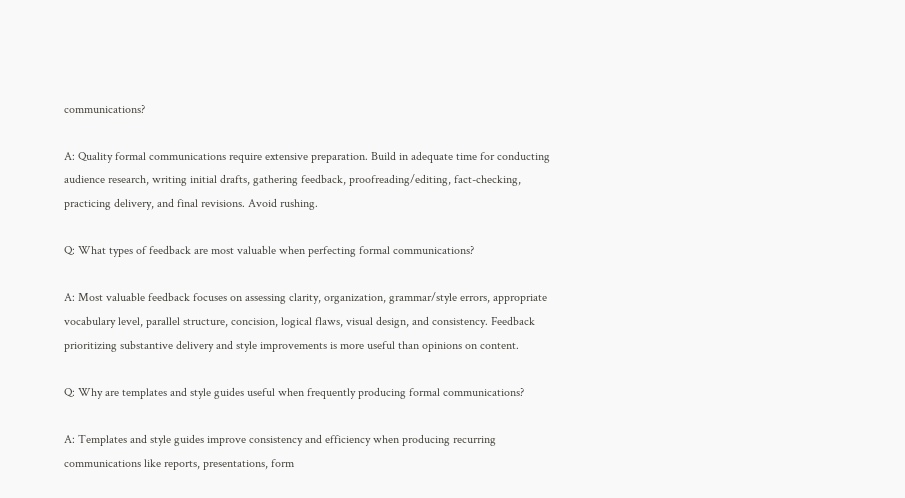communications?

A: Quality formal communications require extensive preparation. Build in adequate time for conducting audience research, writing initial drafts, gathering feedback, proofreading/editing, fact-checking, practicing delivery, and final revisions. Avoid rushing.

Q: What types of feedback are most valuable when perfecting formal communications?

A: Most valuable feedback focuses on assessing clarity, organization, grammar/style errors, appropriate vocabulary level, parallel structure, concision, logical flaws, visual design, and consistency. Feedback prioritizing substantive delivery and style improvements is more useful than opinions on content.

Q: Why are templates and style guides useful when frequently producing formal communications?

A: Templates and style guides improve consistency and efficiency when producing recurring communications like reports, presentations, form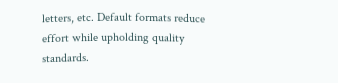letters, etc. Default formats reduce effort while upholding quality standards.